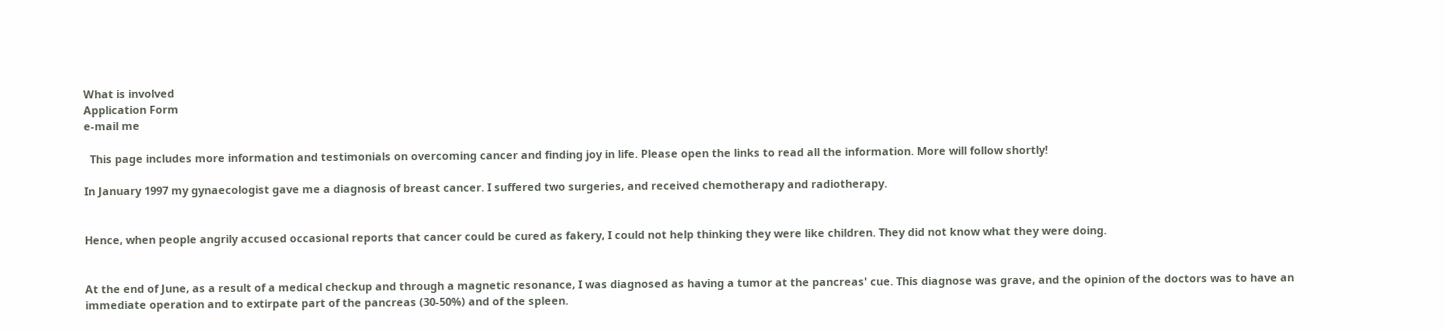What is involved
Application Form
e-mail me

  This page includes more information and testimonials on overcoming cancer and finding joy in life. Please open the links to read all the information. More will follow shortly!

In January 1997 my gynaecologist gave me a diagnosis of breast cancer. I suffered two surgeries, and received chemotherapy and radiotherapy.


Hence, when people angrily accused occasional reports that cancer could be cured as fakery, I could not help thinking they were like children. They did not know what they were doing.


At the end of June, as a result of a medical checkup and through a magnetic resonance, I was diagnosed as having a tumor at the pancreas' cue. This diagnose was grave, and the opinion of the doctors was to have an immediate operation and to extirpate part of the pancreas (30-50%) and of the spleen.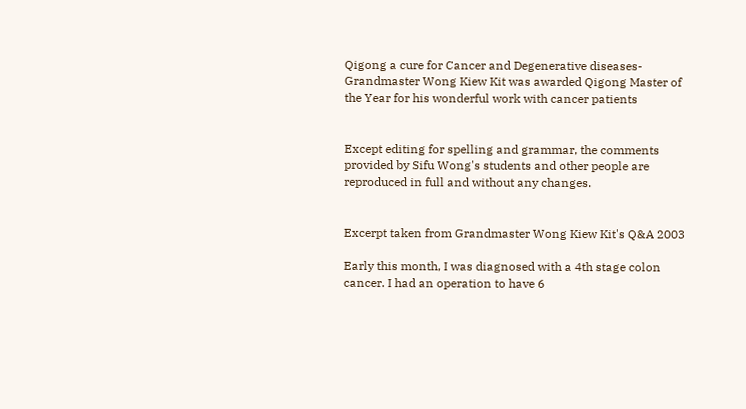Qigong a cure for Cancer and Degenerative diseases- Grandmaster Wong Kiew Kit was awarded Qigong Master of the Year for his wonderful work with cancer patients


Except editing for spelling and grammar, the comments provided by Sifu Wong's students and other people are reproduced in full and without any changes.


Excerpt taken from Grandmaster Wong Kiew Kit's Q&A 2003

Early this month, I was diagnosed with a 4th stage colon cancer. I had an operation to have 6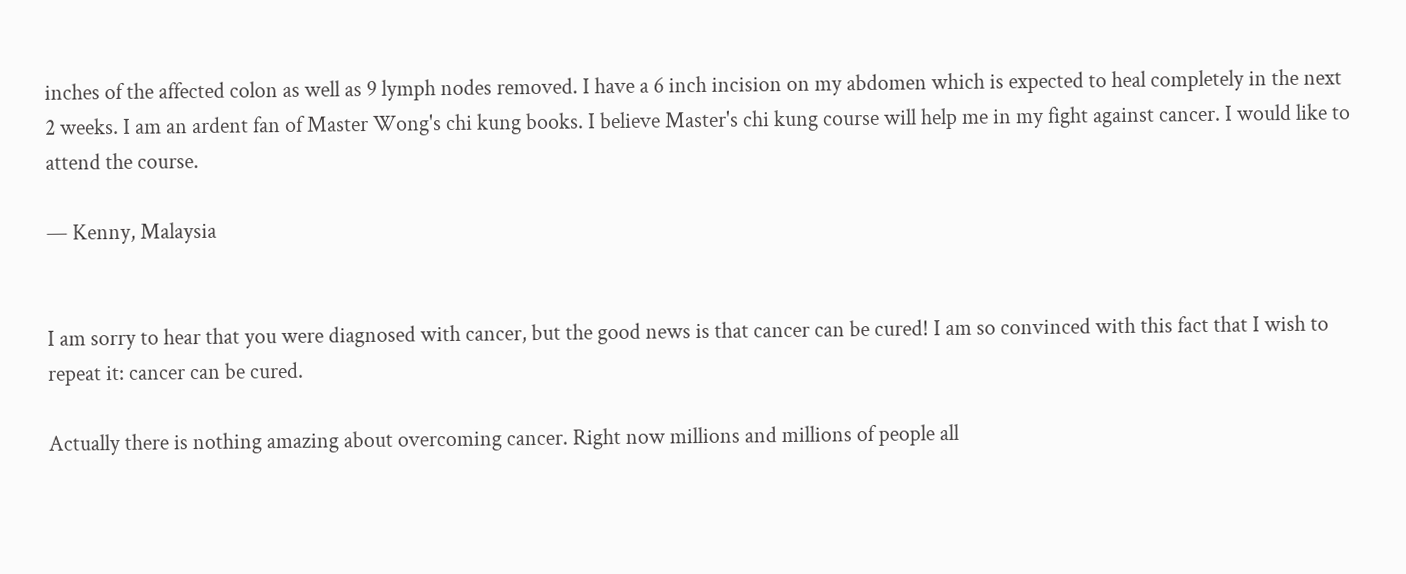inches of the affected colon as well as 9 lymph nodes removed. I have a 6 inch incision on my abdomen which is expected to heal completely in the next 2 weeks. I am an ardent fan of Master Wong's chi kung books. I believe Master's chi kung course will help me in my fight against cancer. I would like to attend the course.

— Kenny, Malaysia


I am sorry to hear that you were diagnosed with cancer, but the good news is that cancer can be cured! I am so convinced with this fact that I wish to repeat it: cancer can be cured.

Actually there is nothing amazing about overcoming cancer. Right now millions and millions of people all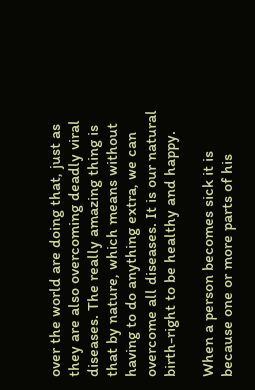over the world are doing that, just as they are also overcoming deadly viral diseases. The really amazing thing is that by nature, which means without having to do anything extra, we can overcome all diseases. It is our natural birth-right to be healthy and happy.

When a person becomes sick it is because one or more parts of his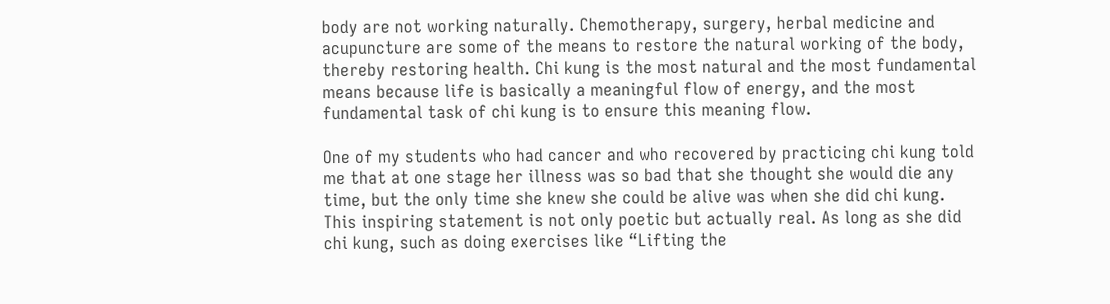body are not working naturally. Chemotherapy, surgery, herbal medicine and acupuncture are some of the means to restore the natural working of the body, thereby restoring health. Chi kung is the most natural and the most fundamental means because life is basically a meaningful flow of energy, and the most fundamental task of chi kung is to ensure this meaning flow.

One of my students who had cancer and who recovered by practicing chi kung told me that at one stage her illness was so bad that she thought she would die any time, but the only time she knew she could be alive was when she did chi kung. This inspiring statement is not only poetic but actually real. As long as she did chi kung, such as doing exercises like “Lifting the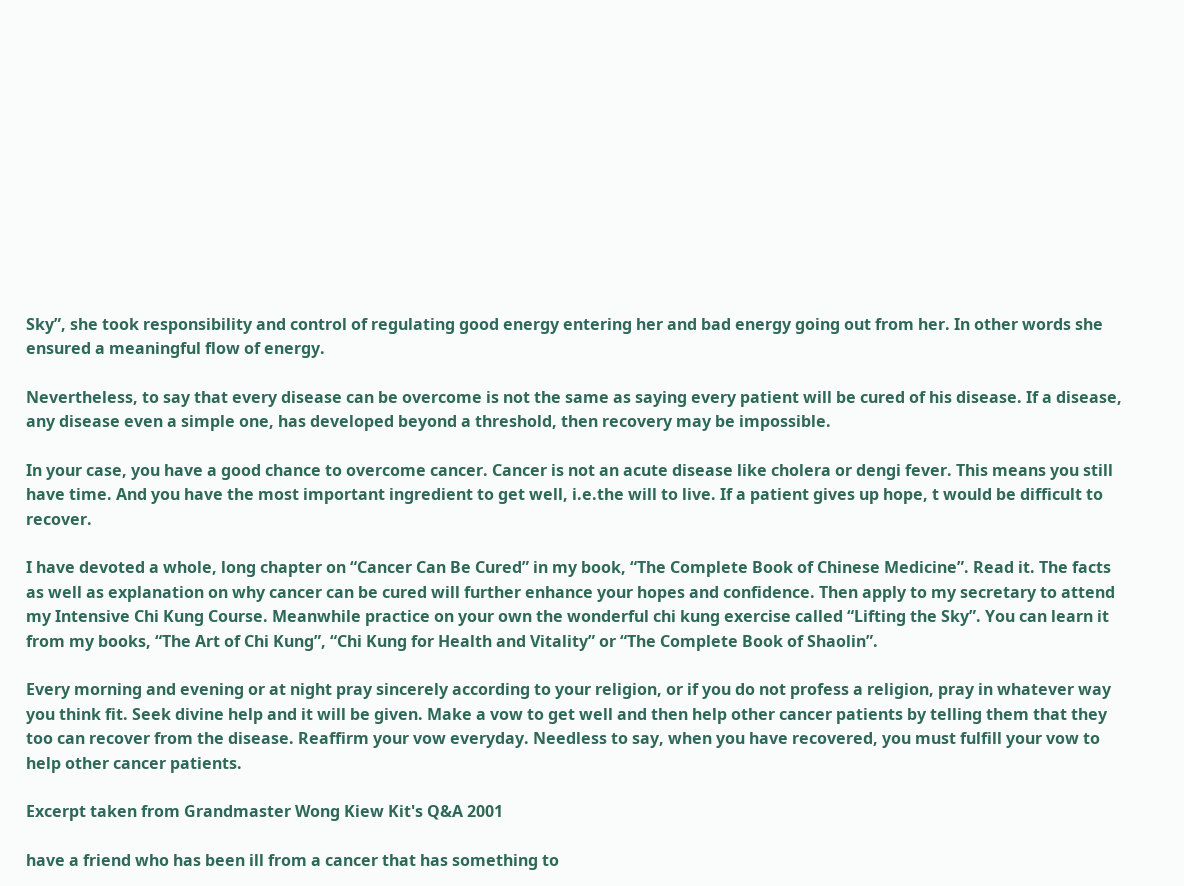Sky”, she took responsibility and control of regulating good energy entering her and bad energy going out from her. In other words she ensured a meaningful flow of energy.

Nevertheless, to say that every disease can be overcome is not the same as saying every patient will be cured of his disease. If a disease, any disease even a simple one, has developed beyond a threshold, then recovery may be impossible.

In your case, you have a good chance to overcome cancer. Cancer is not an acute disease like cholera or dengi fever. This means you still have time. And you have the most important ingredient to get well, i.e.the will to live. If a patient gives up hope, t would be difficult to recover.

I have devoted a whole, long chapter on “Cancer Can Be Cured” in my book, “The Complete Book of Chinese Medicine”. Read it. The facts as well as explanation on why cancer can be cured will further enhance your hopes and confidence. Then apply to my secretary to attend my Intensive Chi Kung Course. Meanwhile practice on your own the wonderful chi kung exercise called “Lifting the Sky”. You can learn it from my books, “The Art of Chi Kung”, “Chi Kung for Health and Vitality” or “The Complete Book of Shaolin”.

Every morning and evening or at night pray sincerely according to your religion, or if you do not profess a religion, pray in whatever way you think fit. Seek divine help and it will be given. Make a vow to get well and then help other cancer patients by telling them that they too can recover from the disease. Reaffirm your vow everyday. Needless to say, when you have recovered, you must fulfill your vow to help other cancer patients.

Excerpt taken from Grandmaster Wong Kiew Kit's Q&A 2001

have a friend who has been ill from a cancer that has something to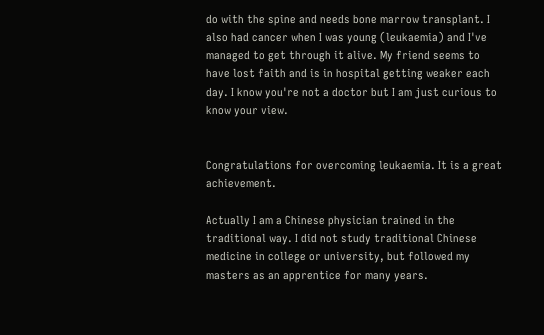do with the spine and needs bone marrow transplant. I also had cancer when I was young (leukaemia) and I've managed to get through it alive. My friend seems to have lost faith and is in hospital getting weaker each day. I know you're not a doctor but I am just curious to know your view.


Congratulations for overcoming leukaemia. It is a great achievement.

Actually I am a Chinese physician trained in the traditional way. I did not study traditional Chinese medicine in college or university, but followed my masters as an apprentice for many years.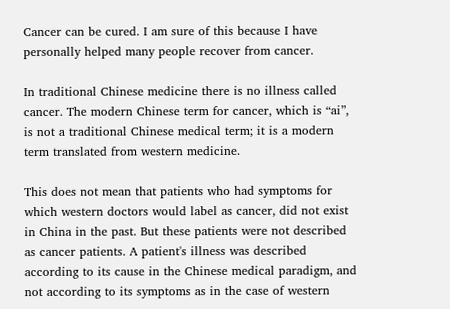Cancer can be cured. I am sure of this because I have personally helped many people recover from cancer.

In traditional Chinese medicine there is no illness called cancer. The modern Chinese term for cancer, which is “ai”, is not a traditional Chinese medical term; it is a modern term translated from western medicine.

This does not mean that patients who had symptoms for which western doctors would label as cancer, did not exist in China in the past. But these patients were not described as cancer patients. A patient's illness was described according to its cause in the Chinese medical paradigm, and not according to its symptoms as in the case of western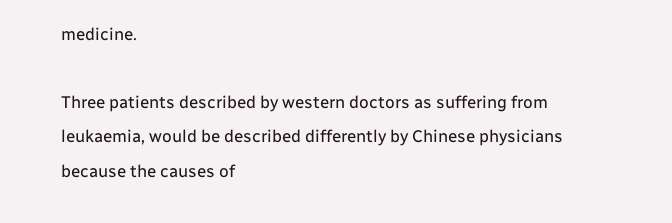medicine.

Three patients described by western doctors as suffering from leukaemia, would be described differently by Chinese physicians because the causes of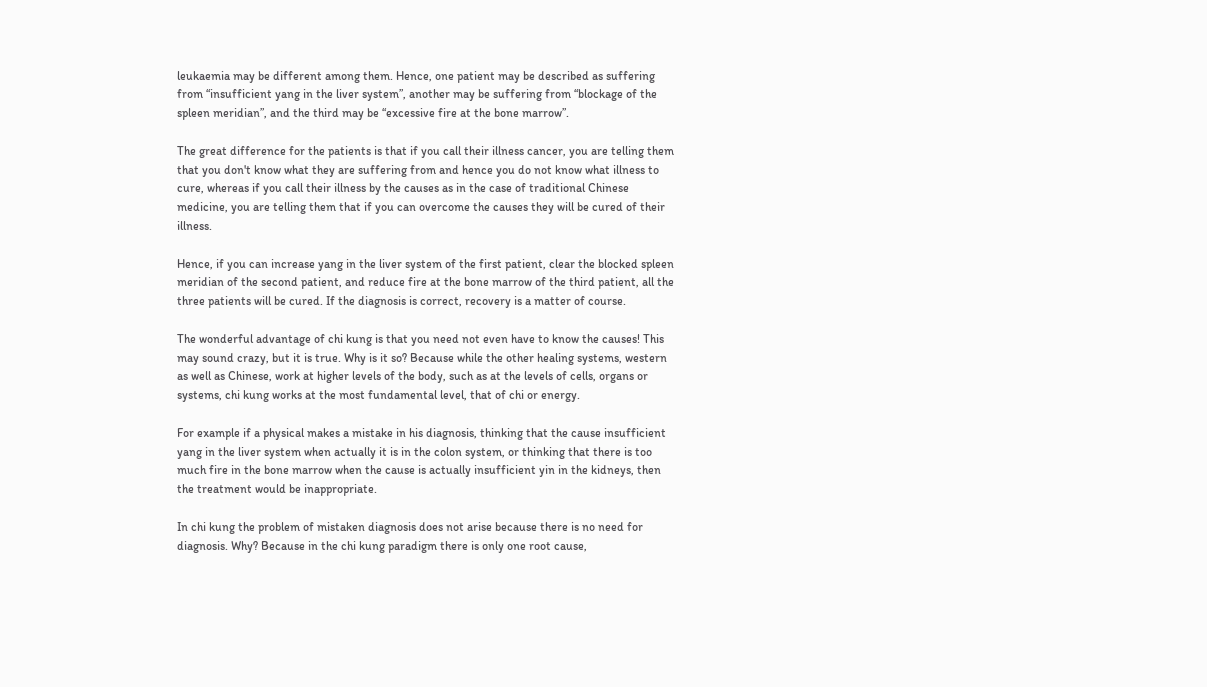leukaemia may be different among them. Hence, one patient may be described as suffering from “insufficient yang in the liver system”, another may be suffering from “blockage of the spleen meridian”, and the third may be “excessive fire at the bone marrow”.

The great difference for the patients is that if you call their illness cancer, you are telling them that you don't know what they are suffering from and hence you do not know what illness to cure, whereas if you call their illness by the causes as in the case of traditional Chinese medicine, you are telling them that if you can overcome the causes they will be cured of their illness.

Hence, if you can increase yang in the liver system of the first patient, clear the blocked spleen meridian of the second patient, and reduce fire at the bone marrow of the third patient, all the three patients will be cured. If the diagnosis is correct, recovery is a matter of course.

The wonderful advantage of chi kung is that you need not even have to know the causes! This may sound crazy, but it is true. Why is it so? Because while the other healing systems, western as well as Chinese, work at higher levels of the body, such as at the levels of cells, organs or systems, chi kung works at the most fundamental level, that of chi or energy.

For example if a physical makes a mistake in his diagnosis, thinking that the cause insufficient yang in the liver system when actually it is in the colon system, or thinking that there is too much fire in the bone marrow when the cause is actually insufficient yin in the kidneys, then the treatment would be inappropriate.

In chi kung the problem of mistaken diagnosis does not arise because there is no need for diagnosis. Why? Because in the chi kung paradigm there is only one root cause,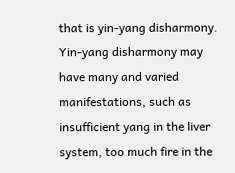that is yin-yang disharmony. Yin-yang disharmony may have many and varied manifestations, such as insufficient yang in the liver system, too much fire in the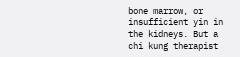bone marrow, or insufficient yin in the kidneys. But a chi kung therapist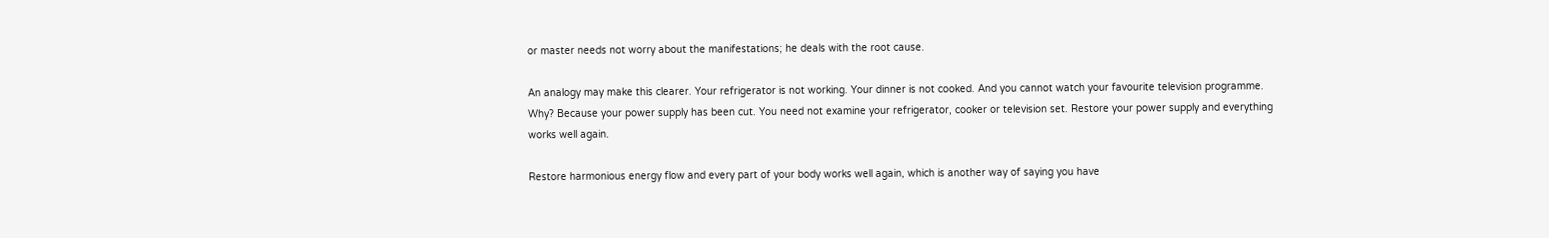or master needs not worry about the manifestations; he deals with the root cause.

An analogy may make this clearer. Your refrigerator is not working. Your dinner is not cooked. And you cannot watch your favourite television programme. Why? Because your power supply has been cut. You need not examine your refrigerator, cooker or television set. Restore your power supply and everything works well again.

Restore harmonious energy flow and every part of your body works well again, which is another way of saying you have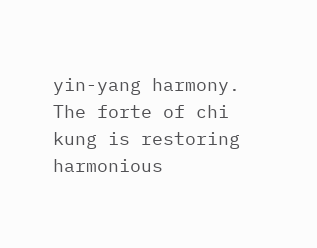yin-yang harmony. The forte of chi kung is restoring harmonious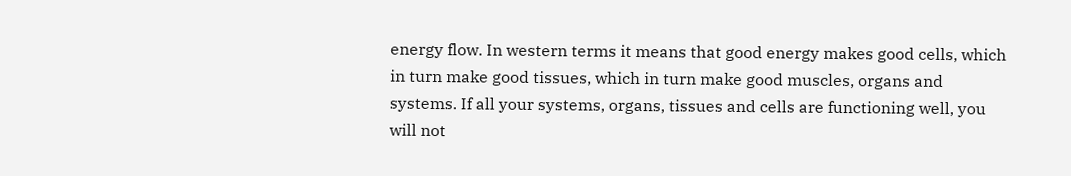energy flow. In western terms it means that good energy makes good cells, which in turn make good tissues, which in turn make good muscles, organs and systems. If all your systems, organs, tissues and cells are functioning well, you will not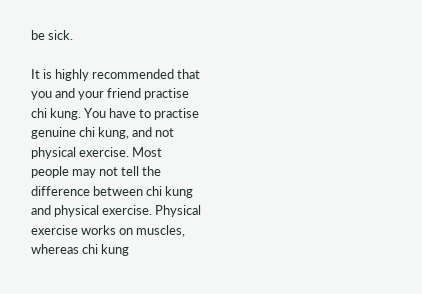be sick.

It is highly recommended that you and your friend practise chi kung. You have to practise genuine chi kung, and not physical exercise. Most people may not tell the difference between chi kung and physical exercise. Physical exercise works on muscles, whereas chi kung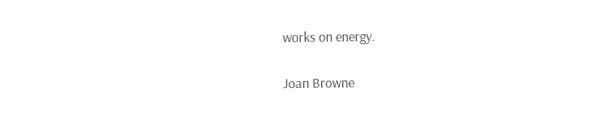works on energy.

Joan Browne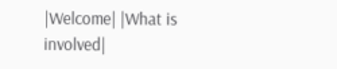|Welcome| |What is involved|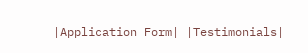|Application Form| |Testimonials|